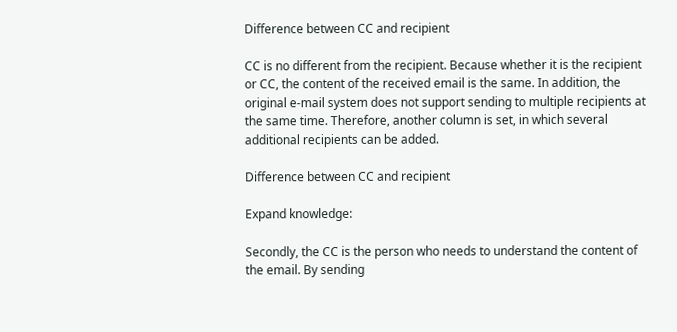Difference between CC and recipient

CC is no different from the recipient. Because whether it is the recipient or CC, the content of the received email is the same. In addition, the original e-mail system does not support sending to multiple recipients at the same time. Therefore, another column is set, in which several additional recipients can be added.

Difference between CC and recipient

Expand knowledge:

Secondly, the CC is the person who needs to understand the content of the email. By sending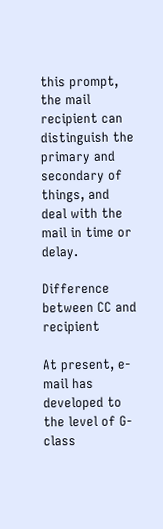this prompt, the mail recipient can distinguish the primary and secondary of things, and deal with the mail in time or delay.

Difference between CC and recipient

At present, e-mail has developed to the level of G-class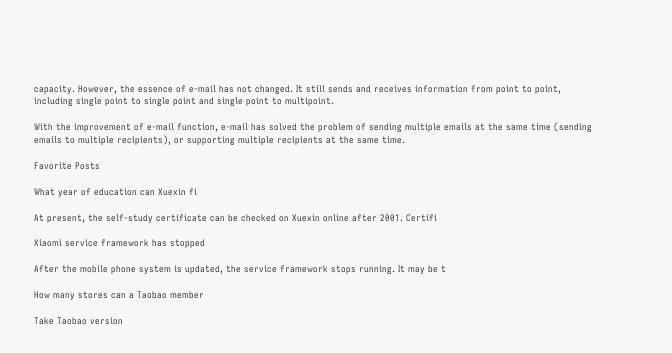capacity. However, the essence of e-mail has not changed. It still sends and receives information from point to point, including single point to single point and single point to multipoint.

With the improvement of e-mail function, e-mail has solved the problem of sending multiple emails at the same time (sending emails to multiple recipients), or supporting multiple recipients at the same time.

Favorite Posts

What year of education can Xuexin fi

At present, the self-study certificate can be checked on Xuexin online after 2001. Certifi

Xiaomi service framework has stopped

After the mobile phone system is updated, the service framework stops running. It may be t

How many stores can a Taobao member

Take Taobao version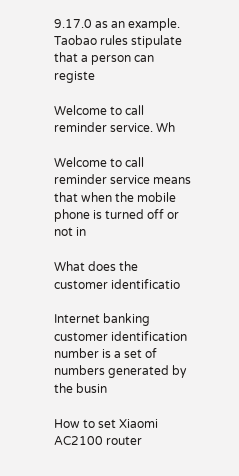9.17.0 as an example. Taobao rules stipulate that a person can registe

Welcome to call reminder service. Wh

Welcome to call reminder service means that when the mobile phone is turned off or not in

What does the customer identificatio

Internet banking customer identification number is a set of numbers generated by the busin

How to set Xiaomi AC2100 router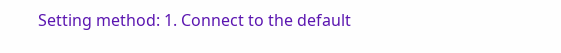Setting method: 1. Connect to the default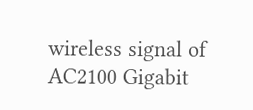wireless signal of AC2100 Gigabit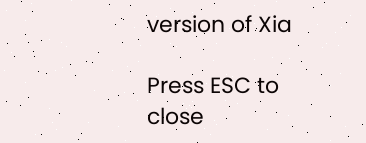version of Xia

Press ESC to close